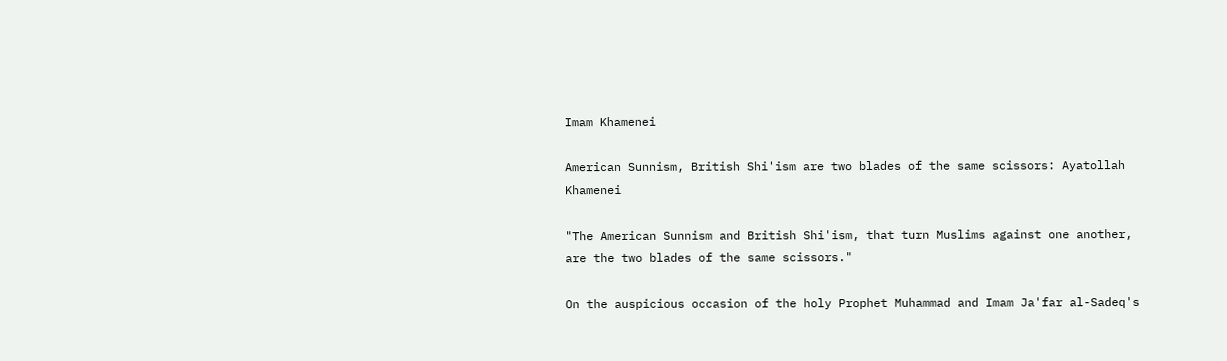Imam Khamenei

American Sunnism, British Shi'ism are two blades of the same scissors: Ayatollah Khamenei

"The American Sunnism and British Shi'ism, that turn Muslims against one another, are the two blades of the same scissors."

On the auspicious occasion of the holy Prophet Muhammad and Imam Ja'far al-Sadeq's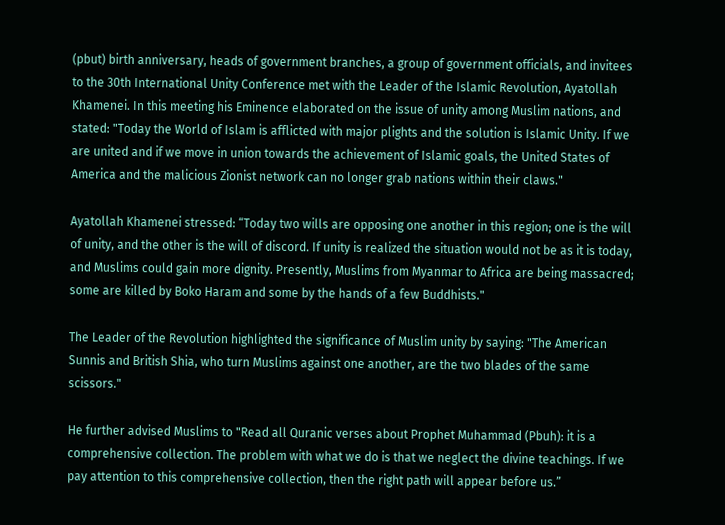(pbut) birth anniversary, heads of government branches, a group of government officials, and invitees to the 30th International Unity Conference met with the Leader of the Islamic Revolution, Ayatollah Khamenei. In this meeting his Eminence elaborated on the issue of unity among Muslim nations, and stated: "Today the World of Islam is afflicted with major plights and the solution is Islamic Unity. If we are united and if we move in union towards the achievement of Islamic goals, the United States of America and the malicious Zionist network can no longer grab nations within their claws."

Ayatollah Khamenei stressed: “Today two wills are opposing one another in this region; one is the will of unity, and the other is the will of discord. If unity is realized the situation would not be as it is today, and Muslims could gain more dignity. Presently, Muslims from Myanmar to Africa are being massacred; some are killed by Boko Haram and some by the hands of a few Buddhists."

The Leader of the Revolution highlighted the significance of Muslim unity by saying: "The American Sunnis and British Shia, who turn Muslims against one another, are the two blades of the same scissors."

He further advised Muslims to "Read all Quranic verses about Prophet Muhammad (Pbuh): it is a comprehensive collection. The problem with what we do is that we neglect the divine teachings. If we pay attention to this comprehensive collection, then the right path will appear before us.”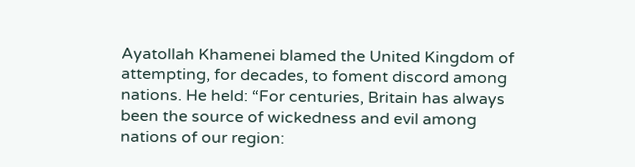Ayatollah Khamenei blamed the United Kingdom of attempting, for decades, to foment discord among nations. He held: “For centuries, Britain has always been the source of wickedness and evil among nations of our region: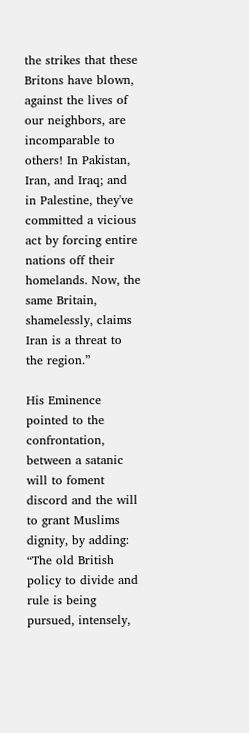the strikes that these Britons have blown, against the lives of our neighbors, are incomparable to others! In Pakistan, Iran, and Iraq; and in Palestine, they've committed a vicious act by forcing entire nations off their homelands. Now, the same Britain, shamelessly, claims Iran is a threat to the region.”

His Eminence pointed to the confrontation, between a satanic will to foment discord and the will to grant Muslims dignity, by adding: “The old British policy to divide and rule is being pursued, intensely,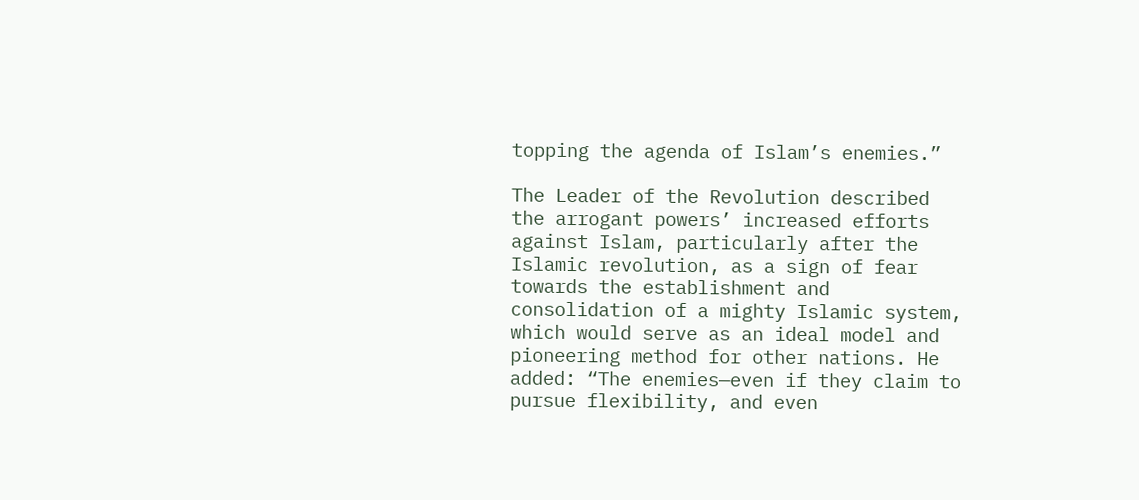topping the agenda of Islam’s enemies.”

The Leader of the Revolution described the arrogant powers’ increased efforts against Islam, particularly after the Islamic revolution, as a sign of fear towards the establishment and consolidation of a mighty Islamic system, which would serve as an ideal model and pioneering method for other nations. He added: “The enemies—even if they claim to pursue flexibility, and even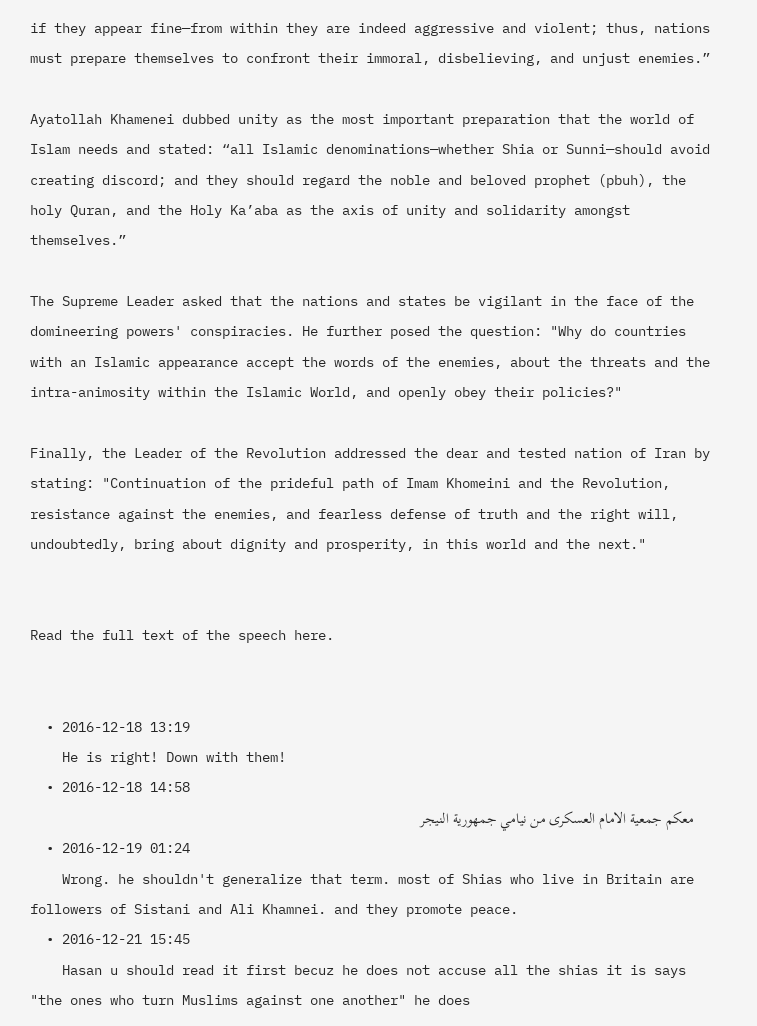if they appear fine—from within they are indeed aggressive and violent; thus, nations must prepare themselves to confront their immoral, disbelieving, and unjust enemies.”

Ayatollah Khamenei dubbed unity as the most important preparation that the world of Islam needs and stated: “all Islamic denominations—whether Shia or Sunni—should avoid creating discord; and they should regard the noble and beloved prophet (pbuh), the holy Quran, and the Holy Ka’aba as the axis of unity and solidarity amongst themselves.”

The Supreme Leader asked that the nations and states be vigilant in the face of the domineering powers' conspiracies. He further posed the question: "Why do countries with an Islamic appearance accept the words of the enemies, about the threats and the intra-animosity within the Islamic World, and openly obey their policies?"

Finally, the Leader of the Revolution addressed the dear and tested nation of Iran by stating: "Continuation of the prideful path of Imam Khomeini and the Revolution, resistance against the enemies, and fearless defense of truth and the right will, undoubtedly, bring about dignity and prosperity, in this world and the next."


Read the full text of the speech here.


  • 2016-12-18 13:19
    He is right! Down with them!
  • 2016-12-18 14:58
    معكم جمعية الامام العسكرى من نيامي جمهورية النيجر
  • 2016-12-19 01:24
    Wrong. he shouldn't generalize that term. most of Shias who live in Britain are followers of Sistani and Ali Khamnei. and they promote peace.
  • 2016-12-21 15:45
    Hasan u should read it first becuz he does not accuse all the shias it is says "the ones who turn Muslims against one another" he does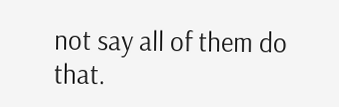not say all of them do that.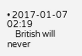• 2017-01-07 02:19
    British will never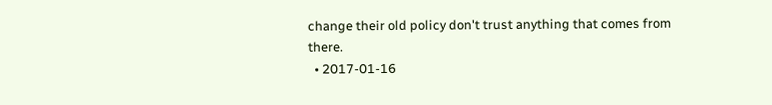change their old policy don't trust anything that comes from there.
  • 2017-01-16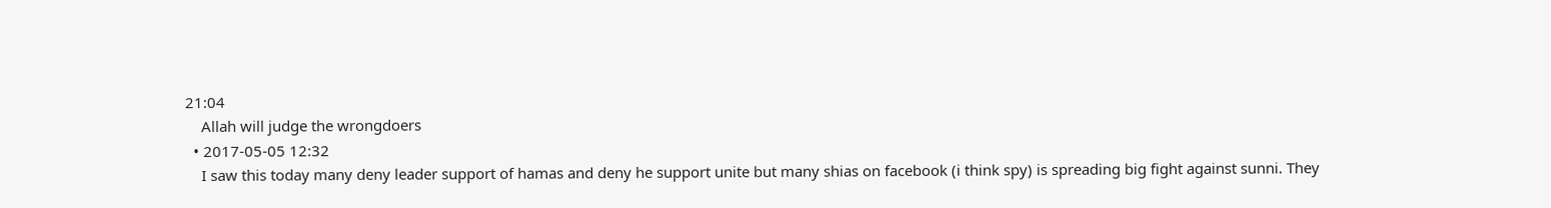21:04
    Allah will judge the wrongdoers
  • 2017-05-05 12:32
    I saw this today many deny leader support of hamas and deny he support unite but many shias on facebook (i think spy) is spreading big fight against sunni. They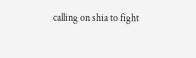calling on shia to fight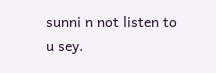sunni n not listen to u sey.